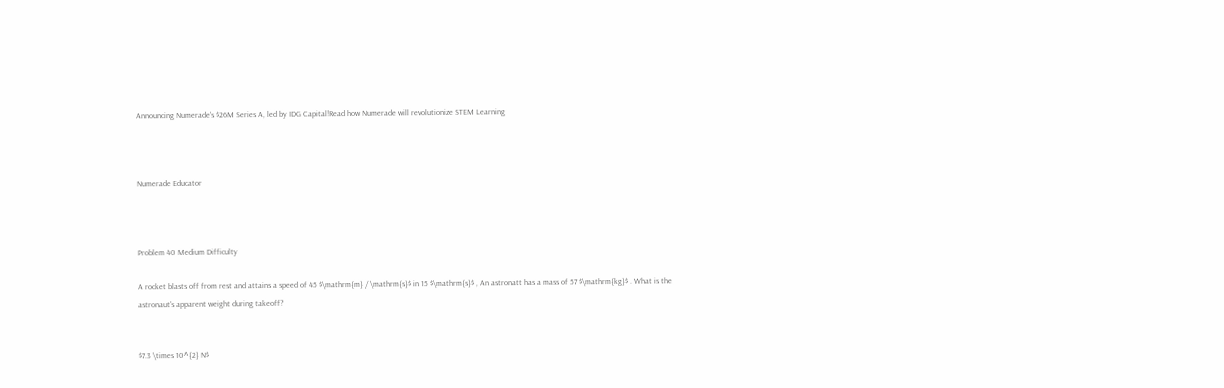Announcing Numerade's $26M Series A, led by IDG Capital!Read how Numerade will revolutionize STEM Learning



Numerade Educator



Problem 40 Medium Difficulty

A rocket blasts off from rest and attains a speed of 45 $\mathrm{m} / \mathrm{s}$ in 15 $\mathrm{s}$ , An astronatt has a mass of 57 $\mathrm{kg}$ . What is the astronaut's apparent weight during takeoff?


$7.3 \times 10^{2} N$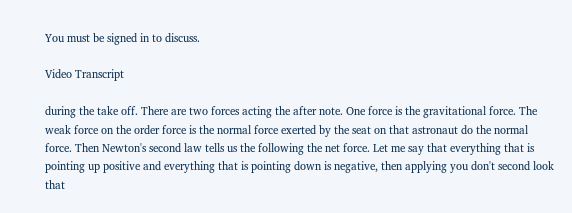You must be signed in to discuss.

Video Transcript

during the take off. There are two forces acting the after note. One force is the gravitational force. The weak force on the order force is the normal force exerted by the seat on that astronaut do the normal force. Then Newton's second law tells us the following the net force. Let me say that everything that is pointing up positive and everything that is pointing down is negative, then applying you don't second look that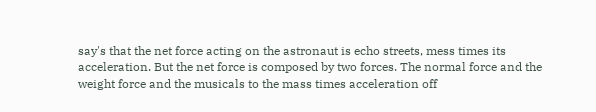say's that the net force acting on the astronaut is echo streets, mess times its acceleration. But the net force is composed by two forces. The normal force and the weight force and the musicals to the mass times acceleration off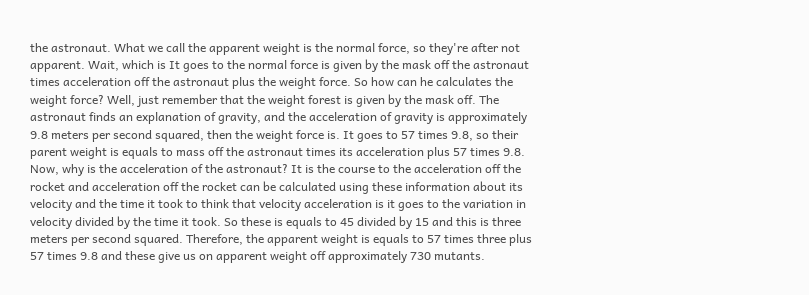the astronaut. What we call the apparent weight is the normal force, so they're after not apparent. Wait, which is It goes to the normal force is given by the mask off the astronaut times acceleration off the astronaut plus the weight force. So how can he calculates the weight force? Well, just remember that the weight forest is given by the mask off. The astronaut finds an explanation of gravity, and the acceleration of gravity is approximately 9.8 meters per second squared, then the weight force is. It goes to 57 times 9.8, so their parent weight is equals to mass off the astronaut times its acceleration plus 57 times 9.8. Now, why is the acceleration of the astronaut? It is the course to the acceleration off the rocket and acceleration off the rocket can be calculated using these information about its velocity and the time it took to think that velocity acceleration is it goes to the variation in velocity divided by the time it took. So these is equals to 45 divided by 15 and this is three meters per second squared. Therefore, the apparent weight is equals to 57 times three plus 57 times 9.8 and these give us on apparent weight off approximately 730 mutants.